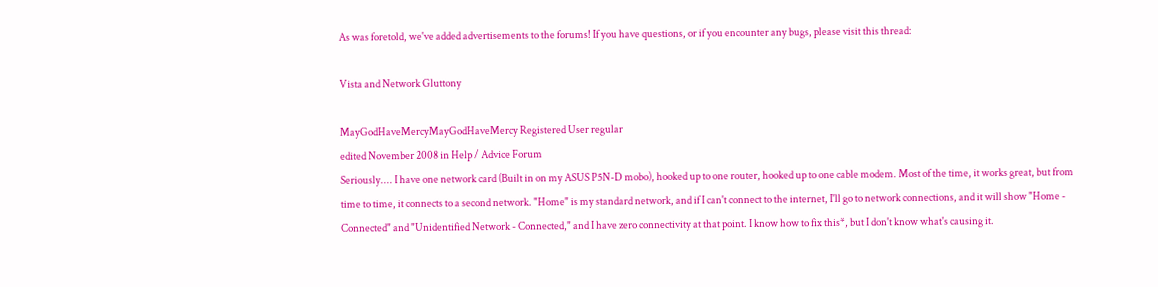As was foretold, we've added advertisements to the forums! If you have questions, or if you encounter any bugs, please visit this thread:

Vista and Network Gluttony

MayGodHaveMercyMayGodHaveMercy Registered User regular
edited November 2008 in Help / Advice Forum
Seriously.... I have one network card (Built in on my ASUS P5N-D mobo), hooked up to one router, hooked up to one cable modem. Most of the time, it works great, but from time to time, it connects to a second network. "Home" is my standard network, and if I can't connect to the internet, I'll go to network connections, and it will show "Home - Connected" and "Unidentified Network - Connected," and I have zero connectivity at that point. I know how to fix this*, but I don't know what's causing it.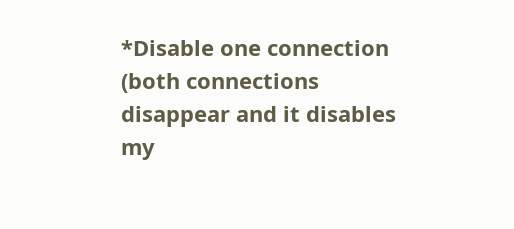*Disable one connection (both connections disappear and it disables my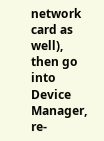network card as well), then go into Device Manager, re-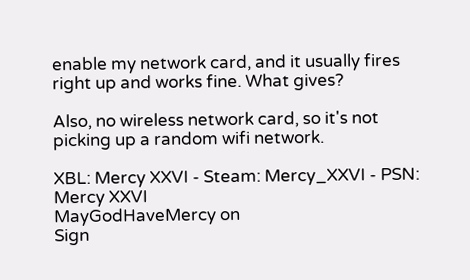enable my network card, and it usually fires right up and works fine. What gives?

Also, no wireless network card, so it's not picking up a random wifi network.

XBL: Mercy XXVI - Steam: Mercy_XXVI - PSN: Mercy XXVI
MayGodHaveMercy on
Sign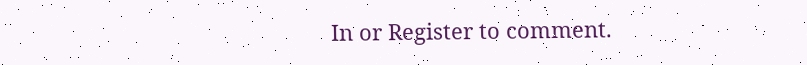In or Register to comment.